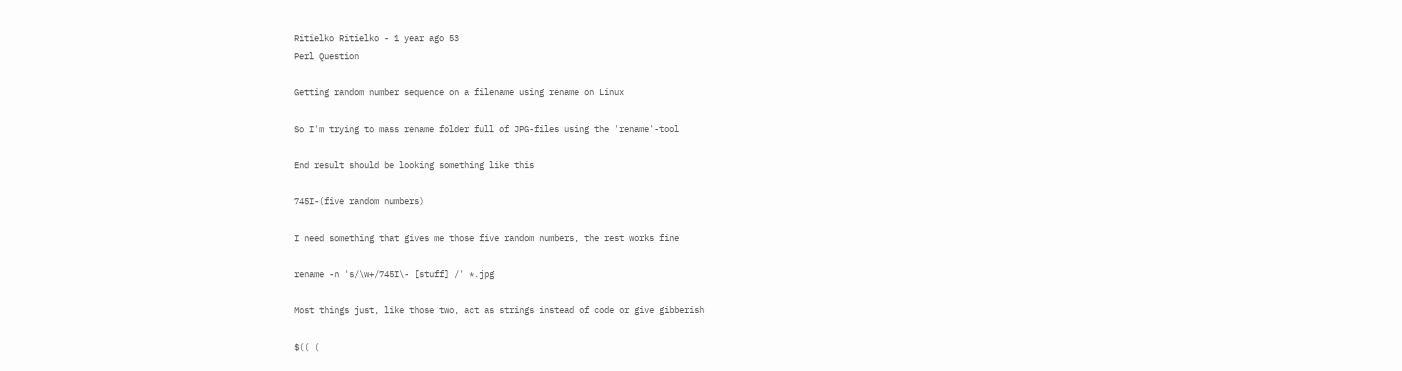Ritielko Ritielko - 1 year ago 53
Perl Question

Getting random number sequence on a filename using rename on Linux

So I'm trying to mass rename folder full of JPG-files using the 'rename'-tool

End result should be looking something like this

745I-(five random numbers)

I need something that gives me those five random numbers, the rest works fine

rename -n 's/\w+/745I\- [stuff] /' *.jpg

Most things just, like those two, act as strings instead of code or give gibberish

$(( (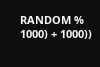RANDOM % 1000) + 1000))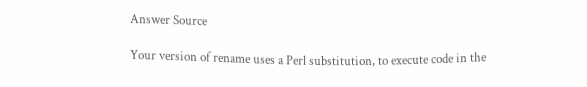Answer Source

Your version of rename uses a Perl substitution, to execute code in the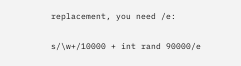replacement, you need /e:

s/\w+/10000 + int rand 90000/e